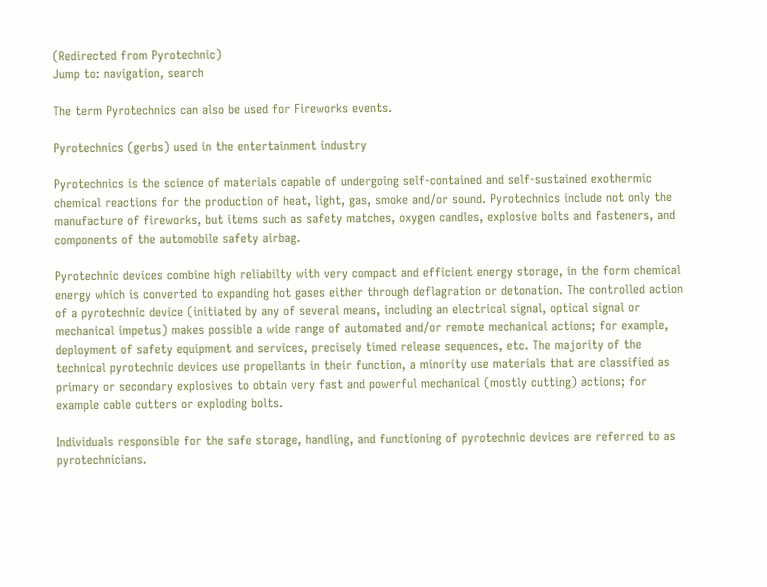(Redirected from Pyrotechnic)
Jump to: navigation, search

The term Pyrotechnics can also be used for Fireworks events.

Pyrotechnics (gerbs) used in the entertainment industry

Pyrotechnics is the science of materials capable of undergoing self-contained and self-sustained exothermic chemical reactions for the production of heat, light, gas, smoke and/or sound. Pyrotechnics include not only the manufacture of fireworks, but items such as safety matches, oxygen candles, explosive bolts and fasteners, and components of the automobile safety airbag.

Pyrotechnic devices combine high reliabilty with very compact and efficient energy storage, in the form chemical energy which is converted to expanding hot gases either through deflagration or detonation. The controlled action of a pyrotechnic device (initiated by any of several means, including an electrical signal, optical signal or mechanical impetus) makes possible a wide range of automated and/or remote mechanical actions; for example, deployment of safety equipment and services, precisely timed release sequences, etc. The majority of the technical pyrotechnic devices use propellants in their function, a minority use materials that are classified as primary or secondary explosives to obtain very fast and powerful mechanical (mostly cutting) actions; for example cable cutters or exploding bolts.

Individuals responsible for the safe storage, handling, and functioning of pyrotechnic devices are referred to as pyrotechnicians.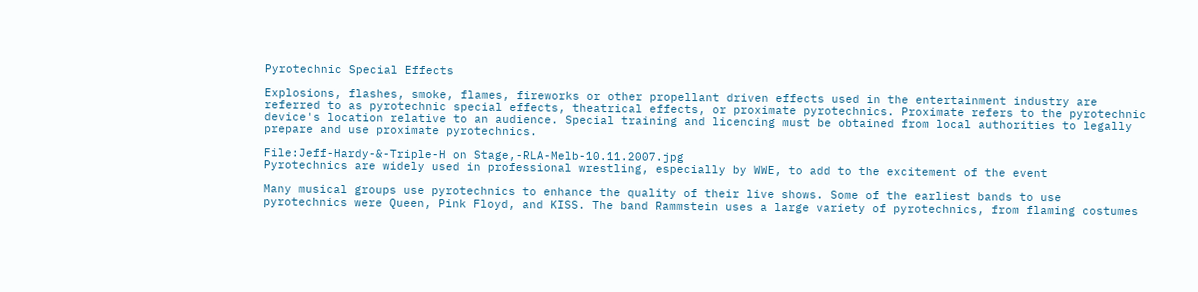Pyrotechnic Special Effects

Explosions, flashes, smoke, flames, fireworks or other propellant driven effects used in the entertainment industry are referred to as pyrotechnic special effects, theatrical effects, or proximate pyrotechnics. Proximate refers to the pyrotechnic device's location relative to an audience. Special training and licencing must be obtained from local authorities to legally prepare and use proximate pyrotechnics.

File:Jeff-Hardy-&-Triple-H on Stage,-RLA-Melb-10.11.2007.jpg
Pyrotechnics are widely used in professional wrestling, especially by WWE, to add to the excitement of the event

Many musical groups use pyrotechnics to enhance the quality of their live shows. Some of the earliest bands to use pyrotechnics were Queen, Pink Floyd, and KISS. The band Rammstein uses a large variety of pyrotechnics, from flaming costumes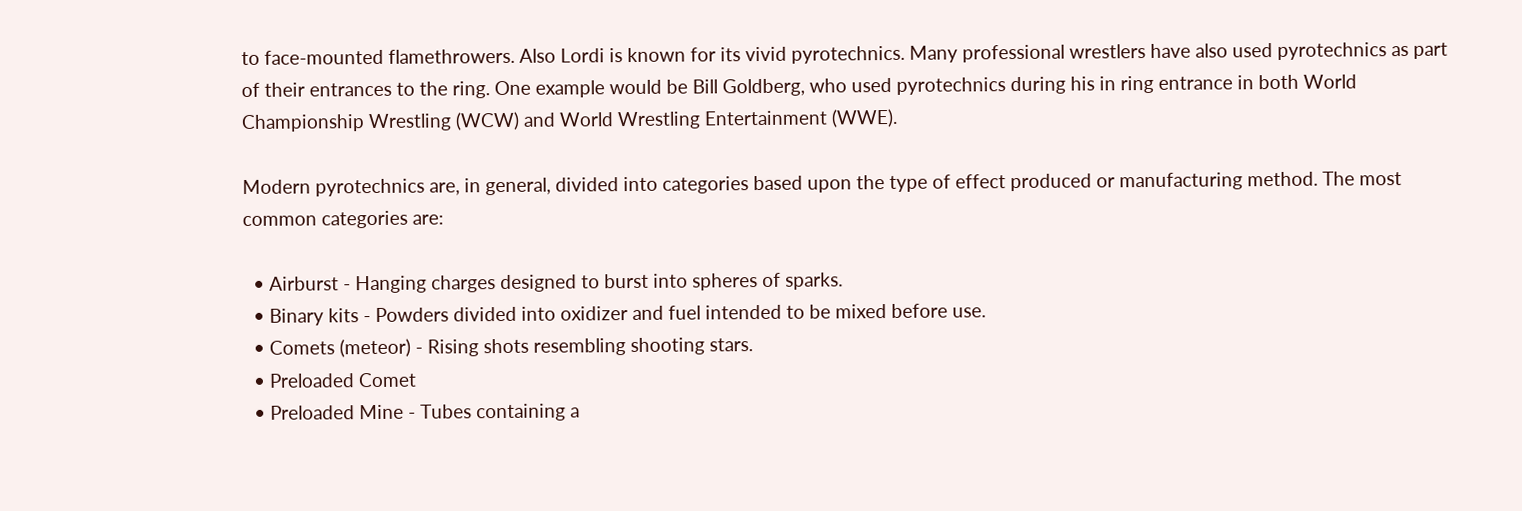to face-mounted flamethrowers. Also Lordi is known for its vivid pyrotechnics. Many professional wrestlers have also used pyrotechnics as part of their entrances to the ring. One example would be Bill Goldberg, who used pyrotechnics during his in ring entrance in both World Championship Wrestling (WCW) and World Wrestling Entertainment (WWE).

Modern pyrotechnics are, in general, divided into categories based upon the type of effect produced or manufacturing method. The most common categories are:

  • Airburst - Hanging charges designed to burst into spheres of sparks.
  • Binary kits - Powders divided into oxidizer and fuel intended to be mixed before use.
  • Comets (meteor) - Rising shots resembling shooting stars.
  • Preloaded Comet
  • Preloaded Mine - Tubes containing a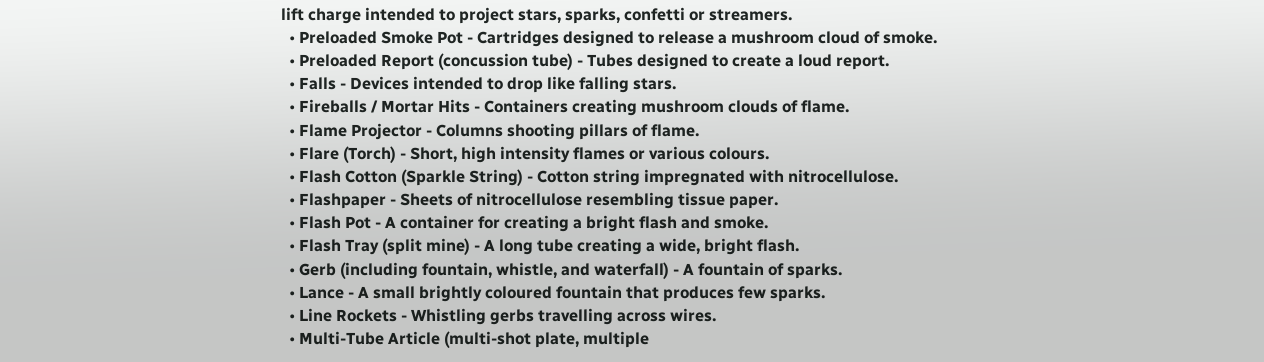lift charge intended to project stars, sparks, confetti or streamers.
  • Preloaded Smoke Pot - Cartridges designed to release a mushroom cloud of smoke.
  • Preloaded Report (concussion tube) - Tubes designed to create a loud report.
  • Falls - Devices intended to drop like falling stars.
  • Fireballs / Mortar Hits - Containers creating mushroom clouds of flame.
  • Flame Projector - Columns shooting pillars of flame.
  • Flare (Torch) - Short, high intensity flames or various colours.
  • Flash Cotton (Sparkle String) - Cotton string impregnated with nitrocellulose.
  • Flashpaper - Sheets of nitrocellulose resembling tissue paper.
  • Flash Pot - A container for creating a bright flash and smoke.
  • Flash Tray (split mine) - A long tube creating a wide, bright flash.
  • Gerb (including fountain, whistle, and waterfall) - A fountain of sparks.
  • Lance - A small brightly coloured fountain that produces few sparks.
  • Line Rockets - Whistling gerbs travelling across wires.
  • Multi-Tube Article (multi-shot plate, multiple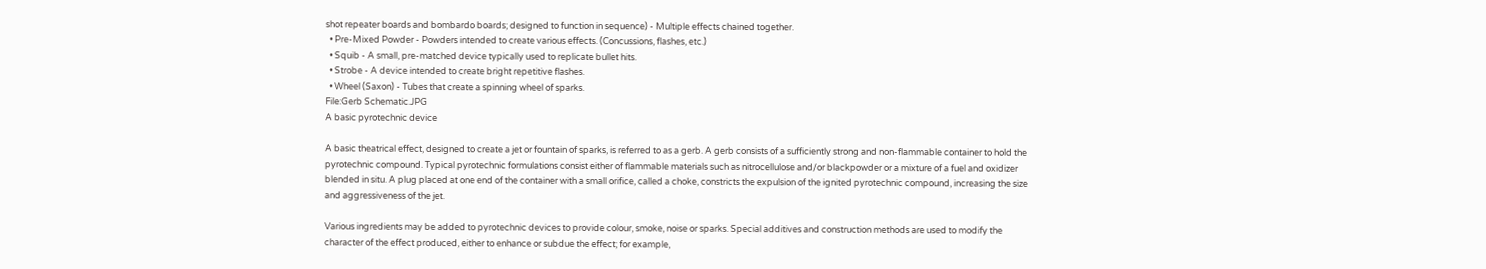shot repeater boards and bombardo boards; designed to function in sequence) - Multiple effects chained together.
  • Pre-Mixed Powder - Powders intended to create various effects. (Concussions, flashes, etc.)
  • Squib - A small, pre-matched device typically used to replicate bullet hits.
  • Strobe - A device intended to create bright repetitive flashes.
  • Wheel (Saxon) - Tubes that create a spinning wheel of sparks.
File:Gerb Schematic.JPG
A basic pyrotechnic device

A basic theatrical effect, designed to create a jet or fountain of sparks, is referred to as a gerb. A gerb consists of a sufficiently strong and non-flammable container to hold the pyrotechnic compound. Typical pyrotechnic formulations consist either of flammable materials such as nitrocellulose and/or blackpowder or a mixture of a fuel and oxidizer blended in situ. A plug placed at one end of the container with a small orifice, called a choke, constricts the expulsion of the ignited pyrotechnic compound, increasing the size and aggressiveness of the jet.

Various ingredients may be added to pyrotechnic devices to provide colour, smoke, noise or sparks. Special additives and construction methods are used to modify the character of the effect produced, either to enhance or subdue the effect; for example,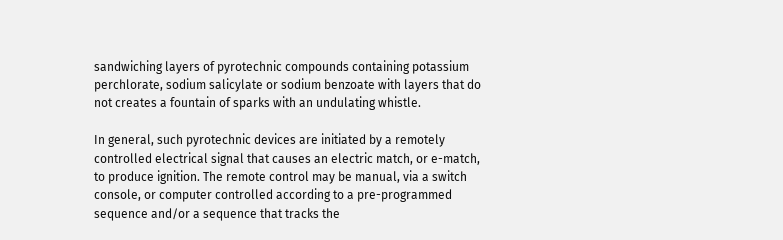sandwiching layers of pyrotechnic compounds containing potassium perchlorate, sodium salicylate or sodium benzoate with layers that do not creates a fountain of sparks with an undulating whistle.

In general, such pyrotechnic devices are initiated by a remotely controlled electrical signal that causes an electric match, or e-match, to produce ignition. The remote control may be manual, via a switch console, or computer controlled according to a pre-programmed sequence and/or a sequence that tracks the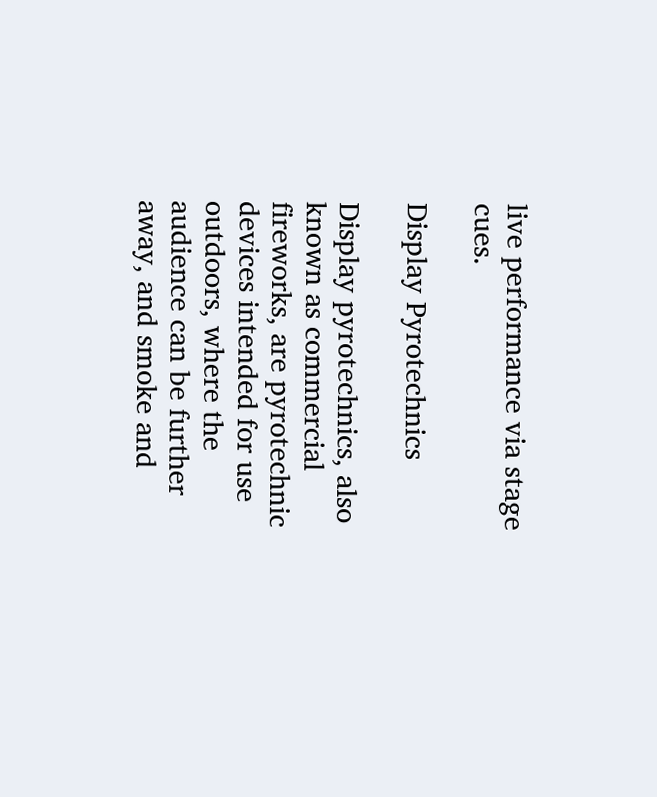live performance via stage cues.

Display Pyrotechnics

Display pyrotechnics, also known as commercial fireworks, are pyrotechnic devices intended for use outdoors, where the audience can be further away, and smoke and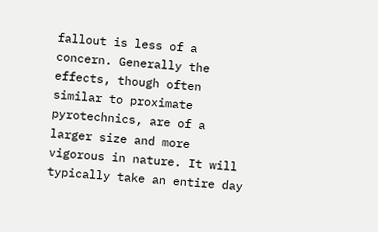fallout is less of a concern. Generally the effects, though often similar to proximate pyrotechnics, are of a larger size and more vigorous in nature. It will typically take an entire day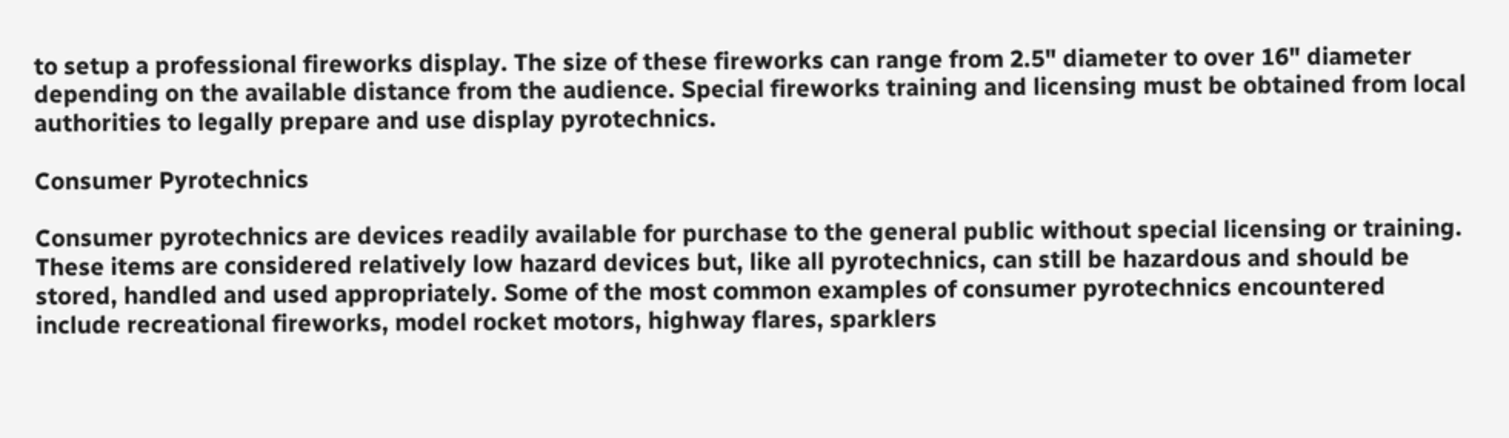to setup a professional fireworks display. The size of these fireworks can range from 2.5" diameter to over 16" diameter depending on the available distance from the audience. Special fireworks training and licensing must be obtained from local authorities to legally prepare and use display pyrotechnics.

Consumer Pyrotechnics

Consumer pyrotechnics are devices readily available for purchase to the general public without special licensing or training. These items are considered relatively low hazard devices but, like all pyrotechnics, can still be hazardous and should be stored, handled and used appropriately. Some of the most common examples of consumer pyrotechnics encountered include recreational fireworks, model rocket motors, highway flares, sparklers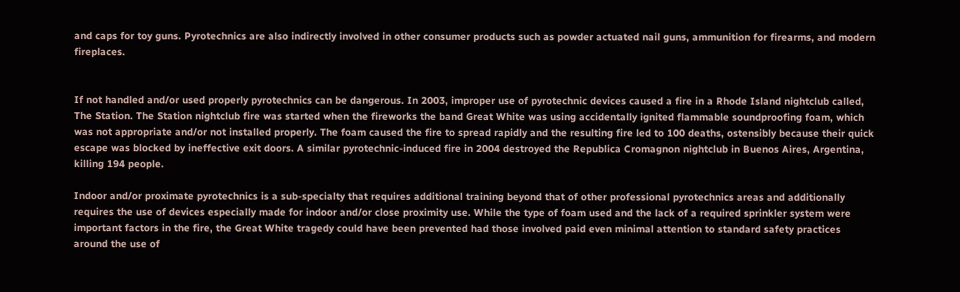and caps for toy guns. Pyrotechnics are also indirectly involved in other consumer products such as powder actuated nail guns, ammunition for firearms, and modern fireplaces.


If not handled and/or used properly pyrotechnics can be dangerous. In 2003, improper use of pyrotechnic devices caused a fire in a Rhode Island nightclub called, The Station. The Station nightclub fire was started when the fireworks the band Great White was using accidentally ignited flammable soundproofing foam, which was not appropriate and/or not installed properly. The foam caused the fire to spread rapidly and the resulting fire led to 100 deaths, ostensibly because their quick escape was blocked by ineffective exit doors. A similar pyrotechnic-induced fire in 2004 destroyed the Republica Cromagnon nightclub in Buenos Aires, Argentina, killing 194 people.

Indoor and/or proximate pyrotechnics is a sub-specialty that requires additional training beyond that of other professional pyrotechnics areas and additionally requires the use of devices especially made for indoor and/or close proximity use. While the type of foam used and the lack of a required sprinkler system were important factors in the fire, the Great White tragedy could have been prevented had those involved paid even minimal attention to standard safety practices around the use of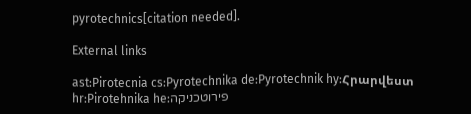pyrotechnics[citation needed].

External links

ast:Pirotecnia cs:Pyrotechnika de:Pyrotechnik hy:Հրարվեստ hr:Pirotehnika he:פירוטכניקה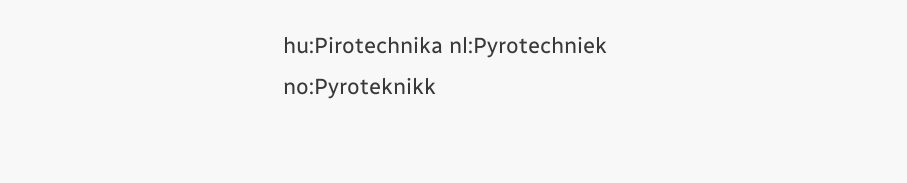hu:Pirotechnika nl:Pyrotechniek no:Pyroteknikk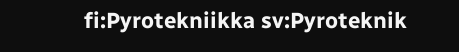fi:Pyrotekniikka sv:Pyroteknik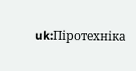uk:Піротехніка